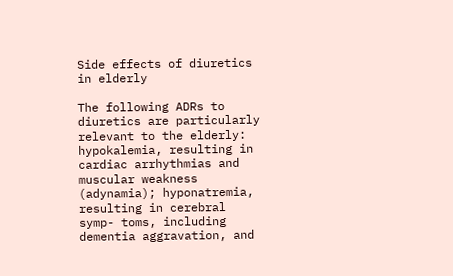Side effects of diuretics in elderly

The following ADRs to diuretics are particularly relevant to the elderly: hypokalemia, resulting in cardiac arrhythmias and muscular weakness (adynamia); hyponatremia, resulting in cerebral symp- toms, including dementia aggravation, and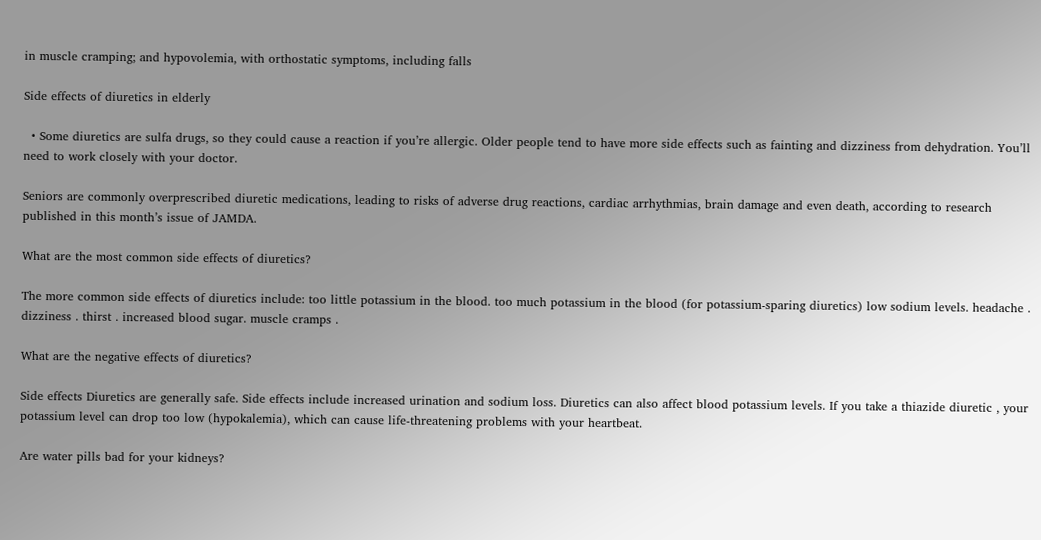in muscle cramping; and hypovolemia, with orthostatic symptoms, including falls

Side effects of diuretics in elderly

  • Some diuretics are sulfa drugs, so they could cause a reaction if you’re allergic. Older people tend to have more side effects such as fainting and dizziness from dehydration. You’ll need to work closely with your doctor.

Seniors are commonly overprescribed diuretic medications, leading to risks of adverse drug reactions, cardiac arrhythmias, brain damage and even death, according to research published in this month’s issue of JAMDA.

What are the most common side effects of diuretics?

The more common side effects of diuretics include: too little potassium in the blood. too much potassium in the blood (for potassium-sparing diuretics) low sodium levels. headache . dizziness . thirst . increased blood sugar. muscle cramps .

What are the negative effects of diuretics?

Side effects Diuretics are generally safe. Side effects include increased urination and sodium loss. Diuretics can also affect blood potassium levels. If you take a thiazide diuretic , your potassium level can drop too low (hypokalemia), which can cause life-threatening problems with your heartbeat.

Are water pills bad for your kidneys?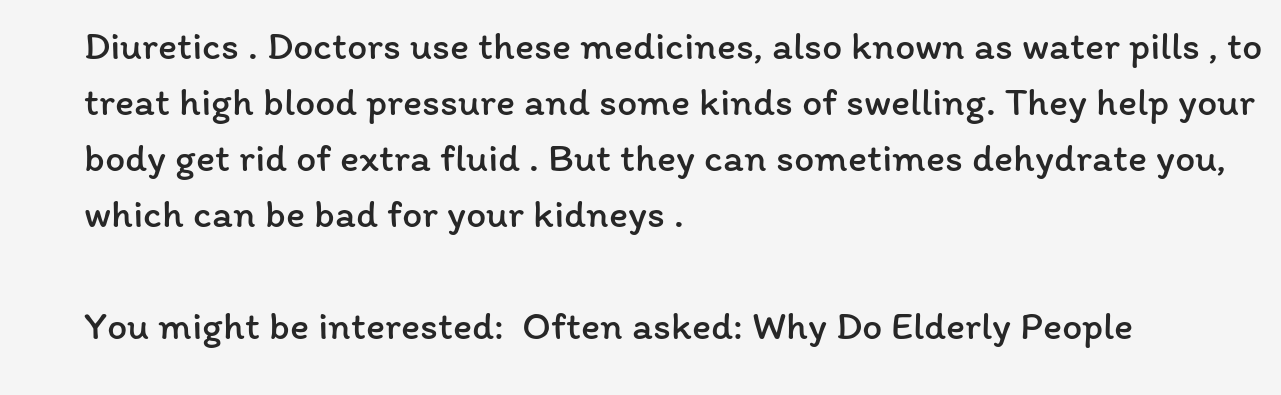Diuretics . Doctors use these medicines, also known as water pills , to treat high blood pressure and some kinds of swelling. They help your body get rid of extra fluid . But they can sometimes dehydrate you, which can be bad for your kidneys .

You might be interested:  Often asked: Why Do Elderly People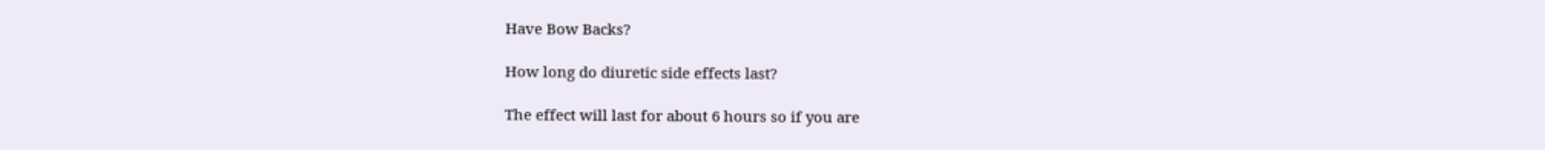Have Bow Backs?

How long do diuretic side effects last?

The effect will last for about 6 hours so if you are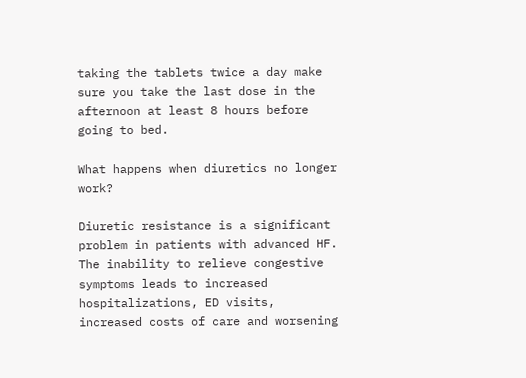taking the tablets twice a day make sure you take the last dose in the afternoon at least 8 hours before going to bed.

What happens when diuretics no longer work?

Diuretic resistance is a significant problem in patients with advanced HF. The inability to relieve congestive symptoms leads to increased hospitalizations, ED visits, increased costs of care and worsening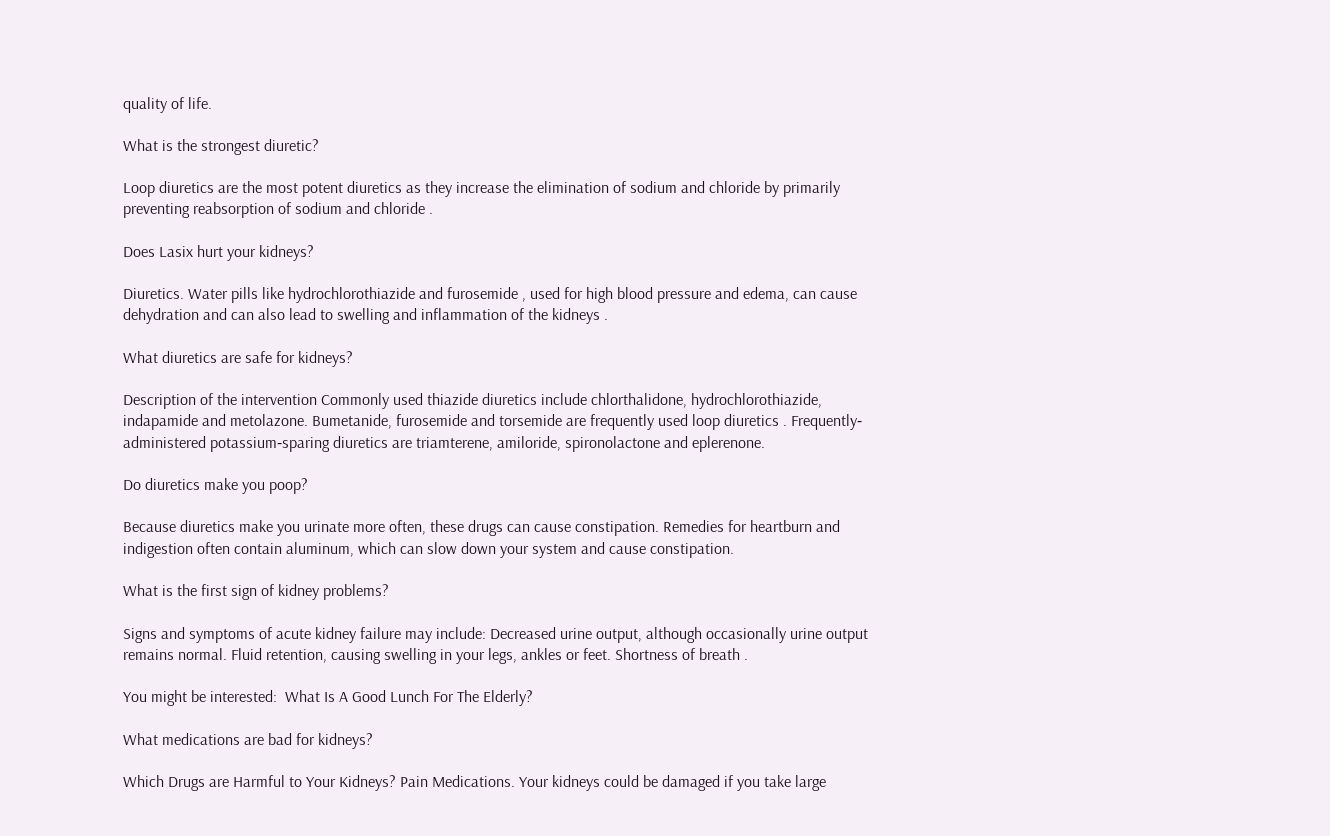quality of life.

What is the strongest diuretic?

Loop diuretics are the most potent diuretics as they increase the elimination of sodium and chloride by primarily preventing reabsorption of sodium and chloride .

Does Lasix hurt your kidneys?

Diuretics. Water pills like hydrochlorothiazide and furosemide , used for high blood pressure and edema, can cause dehydration and can also lead to swelling and inflammation of the kidneys .

What diuretics are safe for kidneys?

Description of the intervention Commonly used thiazide diuretics include chlorthalidone, hydrochlorothiazide, indapamide and metolazone. Bumetanide, furosemide and torsemide are frequently used loop diuretics . Frequently‐administered potassium‐sparing diuretics are triamterene, amiloride, spironolactone and eplerenone.

Do diuretics make you poop?

Because diuretics make you urinate more often, these drugs can cause constipation. Remedies for heartburn and indigestion often contain aluminum, which can slow down your system and cause constipation.

What is the first sign of kidney problems?

Signs and symptoms of acute kidney failure may include: Decreased urine output, although occasionally urine output remains normal. Fluid retention, causing swelling in your legs, ankles or feet. Shortness of breath .

You might be interested:  What Is A Good Lunch For The Elderly?

What medications are bad for kidneys?

Which Drugs are Harmful to Your Kidneys? Pain Medications. Your kidneys could be damaged if you take large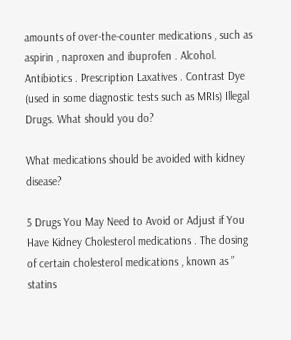amounts of over-the-counter medications , such as aspirin , naproxen and ibuprofen . Alcohol. Antibiotics . Prescription Laxatives . Contrast Dye (used in some diagnostic tests such as MRIs) Illegal Drugs. What should you do?

What medications should be avoided with kidney disease?

5 Drugs You May Need to Avoid or Adjust if You Have Kidney Cholesterol medications . The dosing of certain cholesterol medications , known as ” statins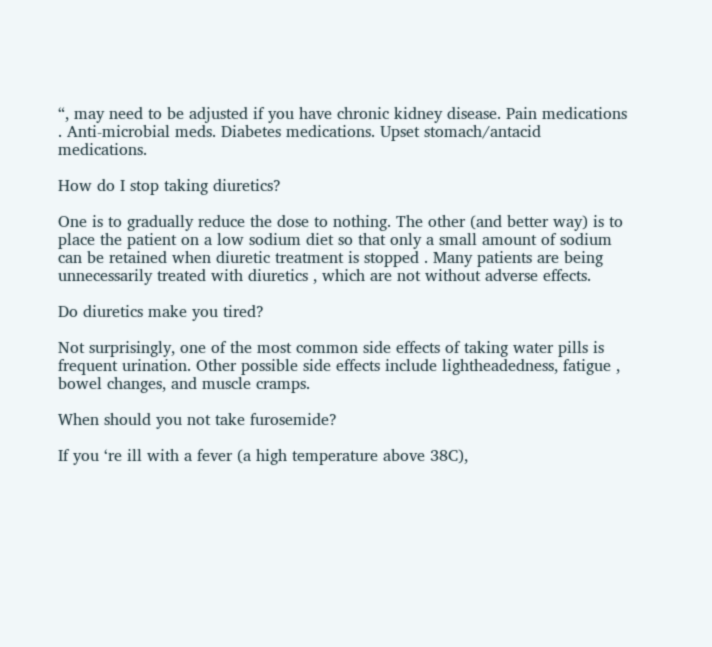“, may need to be adjusted if you have chronic kidney disease. Pain medications . Anti-microbial meds. Diabetes medications. Upset stomach/antacid medications.

How do I stop taking diuretics?

One is to gradually reduce the dose to nothing. The other (and better way) is to place the patient on a low sodium diet so that only a small amount of sodium can be retained when diuretic treatment is stopped . Many patients are being unnecessarily treated with diuretics , which are not without adverse effects.

Do diuretics make you tired?

Not surprisingly, one of the most common side effects of taking water pills is frequent urination. Other possible side effects include lightheadedness, fatigue , bowel changes, and muscle cramps.

When should you not take furosemide?

If you ‘re ill with a fever (a high temperature above 38C),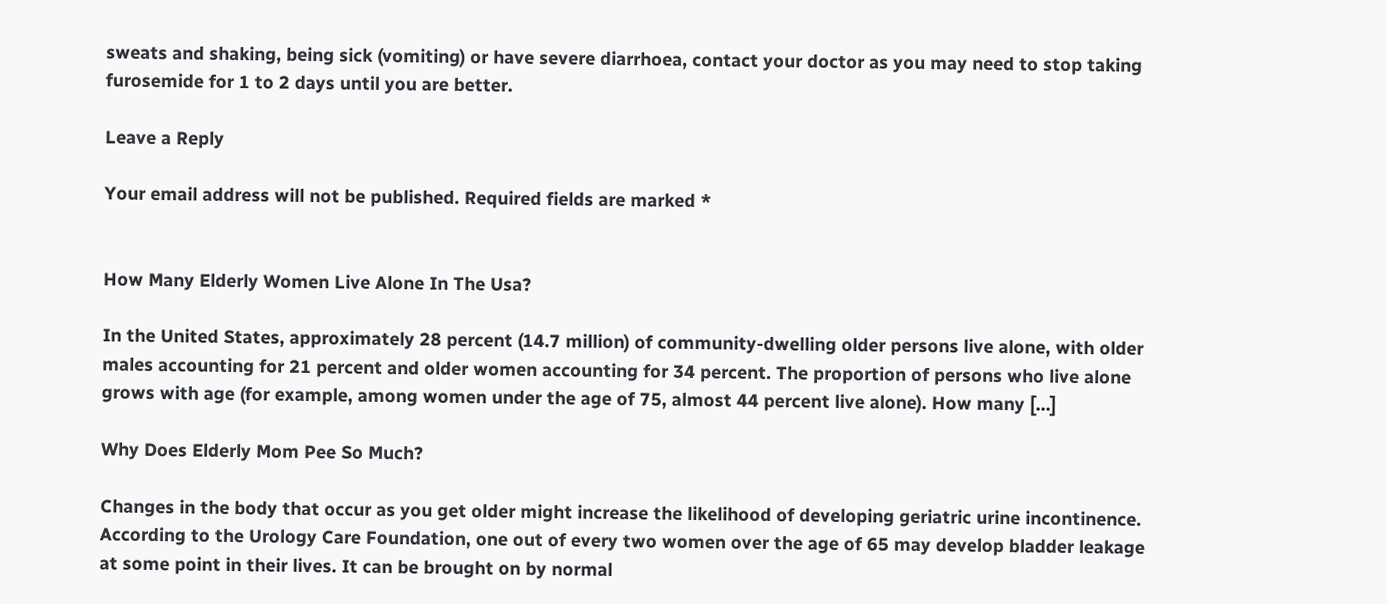sweats and shaking, being sick (vomiting) or have severe diarrhoea, contact your doctor as you may need to stop taking furosemide for 1 to 2 days until you are better.

Leave a Reply

Your email address will not be published. Required fields are marked *


How Many Elderly Women Live Alone In The Usa?

In the United States, approximately 28 percent (14.7 million) of community-dwelling older persons live alone, with older males accounting for 21 percent and older women accounting for 34 percent. The proportion of persons who live alone grows with age (for example, among women under the age of 75, almost 44 percent live alone). How many […]

Why Does Elderly Mom Pee So Much?

Changes in the body that occur as you get older might increase the likelihood of developing geriatric urine incontinence. According to the Urology Care Foundation, one out of every two women over the age of 65 may develop bladder leakage at some point in their lives. It can be brought on by normal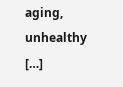aging, unhealthy […]